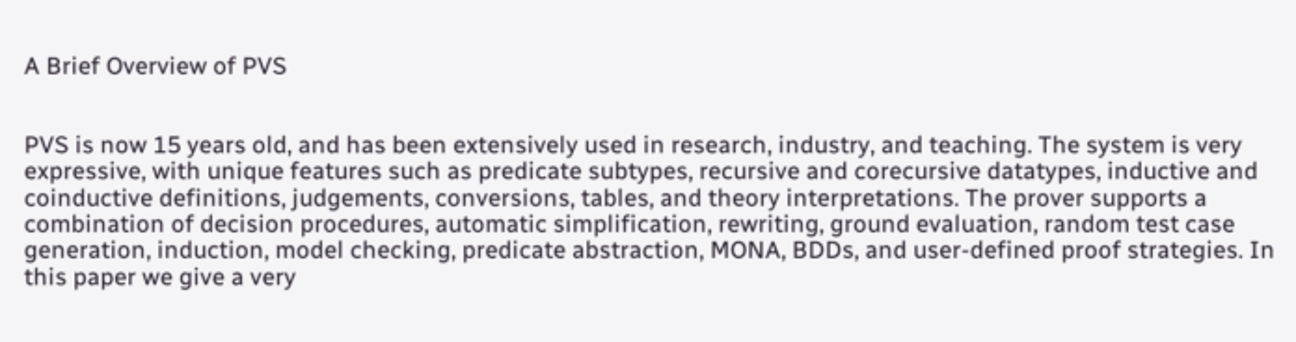A Brief Overview of PVS


PVS is now 15 years old, and has been extensively used in research, industry, and teaching. The system is very expressive, with unique features such as predicate subtypes, recursive and corecursive datatypes, inductive and coinductive definitions, judgements, conversions, tables, and theory interpretations. The prover supports a combination of decision procedures, automatic simplification, rewriting, ground evaluation, random test case generation, induction, model checking, predicate abstraction, MONA, BDDs, and user-defined proof strategies. In this paper we give a very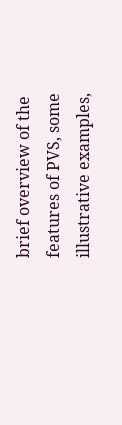brief overview of the features of PVS, some illustrative examples,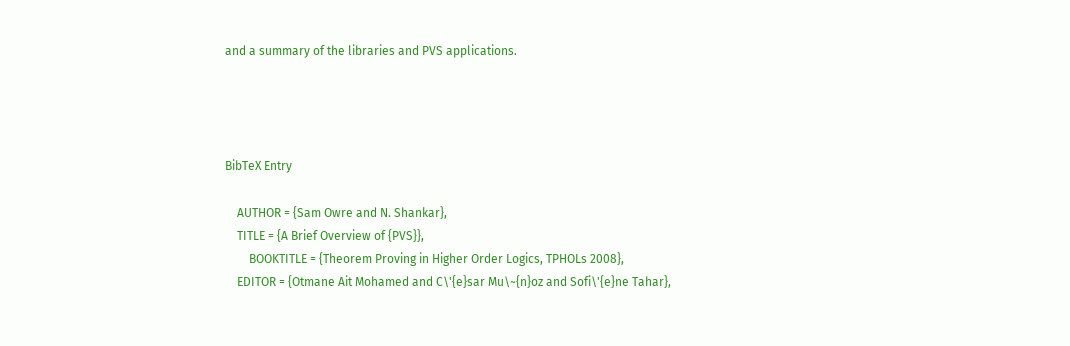and a summary of the libraries and PVS applications.




BibTeX Entry

    AUTHOR = {Sam Owre and N. Shankar},
    TITLE = {A Brief Overview of {PVS}},
        BOOKTITLE = {Theorem Proving in Higher Order Logics, TPHOLs 2008},
    EDITOR = {Otmane Ait Mohamed and C\'{e}sar Mu\~{n}oz and Sofi\'{e}ne Tahar},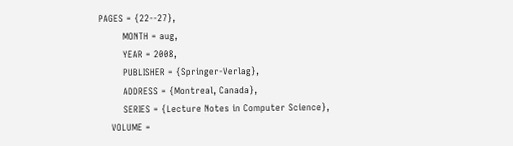PAGES = {22--27},
        MONTH = aug,
        YEAR = 2008,
        PUBLISHER = {Springer-Verlag},
        ADDRESS = {Montreal, Canada},
        SERIES = {Lecture Notes in Computer Science},
    VOLUME =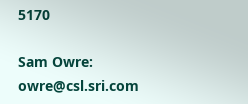5170

Sam Owre: owre@csl.sri.com